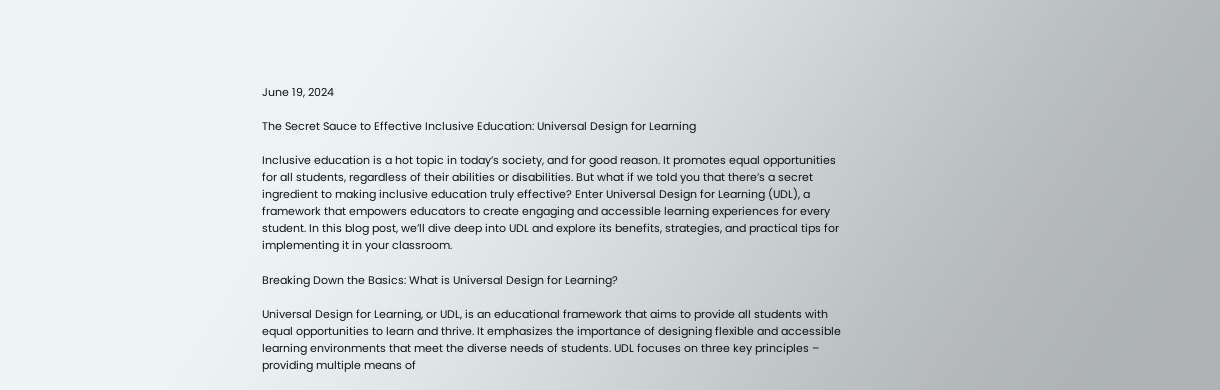June 19, 2024

The Secret Sauce to Effective Inclusive Education: Universal Design for Learning

Inclusive education is a hot topic in today’s society, and for good reason. It promotes equal opportunities for all students, regardless of their abilities or disabilities. But what if we told you that there’s a secret ingredient to making inclusive education truly effective? Enter Universal Design for Learning (UDL), a framework that empowers educators to create engaging and accessible learning experiences for every student. In this blog post, we’ll dive deep into UDL and explore its benefits, strategies, and practical tips for implementing it in your classroom.

Breaking Down the Basics: What is Universal Design for Learning?

Universal Design for Learning, or UDL, is an educational framework that aims to provide all students with equal opportunities to learn and thrive. It emphasizes the importance of designing flexible and accessible learning environments that meet the diverse needs of students. UDL focuses on three key principles – providing multiple means of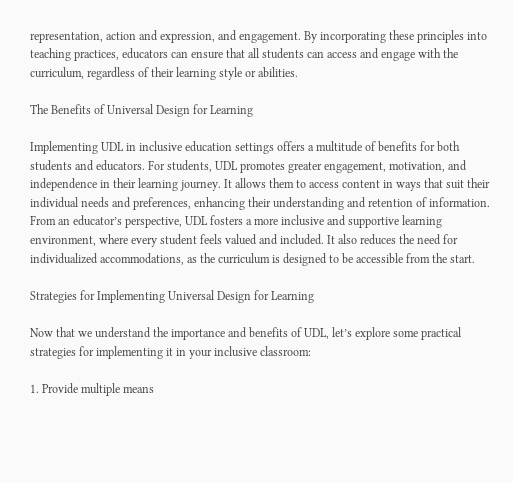representation, action and expression, and engagement. By incorporating these principles into teaching practices, educators can ensure that all students can access and engage with the curriculum, regardless of their learning style or abilities.

The Benefits of Universal Design for Learning

Implementing UDL in inclusive education settings offers a multitude of benefits for both students and educators. For students, UDL promotes greater engagement, motivation, and independence in their learning journey. It allows them to access content in ways that suit their individual needs and preferences, enhancing their understanding and retention of information. From an educator’s perspective, UDL fosters a more inclusive and supportive learning environment, where every student feels valued and included. It also reduces the need for individualized accommodations, as the curriculum is designed to be accessible from the start.

Strategies for Implementing Universal Design for Learning

Now that we understand the importance and benefits of UDL, let’s explore some practical strategies for implementing it in your inclusive classroom:

1. Provide multiple means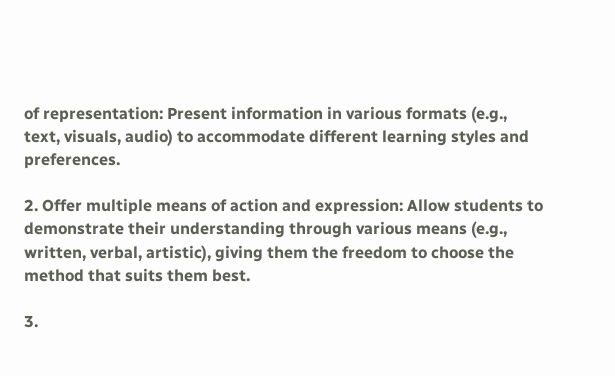of representation: Present information in various formats (e.g., text, visuals, audio) to accommodate different learning styles and preferences.

2. Offer multiple means of action and expression: Allow students to demonstrate their understanding through various means (e.g., written, verbal, artistic), giving them the freedom to choose the method that suits them best.

3.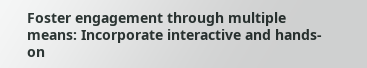Foster engagement through multiple means: Incorporate interactive and hands-on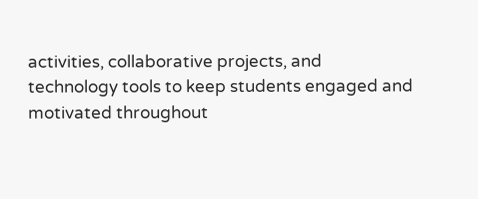activities, collaborative projects, and technology tools to keep students engaged and motivated throughout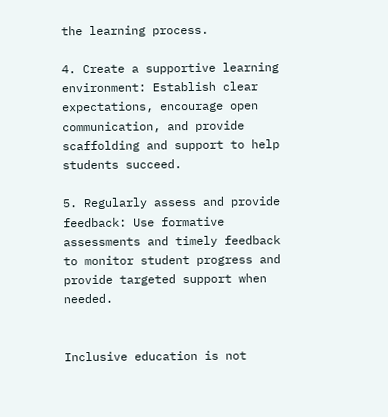the learning process.

4. Create a supportive learning environment: Establish clear expectations, encourage open communication, and provide scaffolding and support to help students succeed.

5. Regularly assess and provide feedback: Use formative assessments and timely feedback to monitor student progress and provide targeted support when needed.


Inclusive education is not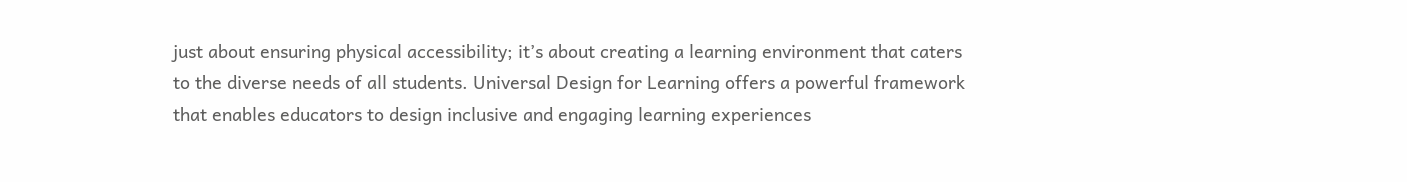just about ensuring physical accessibility; it’s about creating a learning environment that caters to the diverse needs of all students. Universal Design for Learning offers a powerful framework that enables educators to design inclusive and engaging learning experiences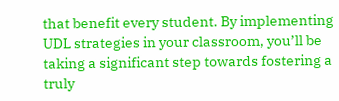that benefit every student. By implementing UDL strategies in your classroom, you’ll be taking a significant step towards fostering a truly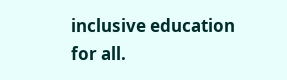inclusive education for all.